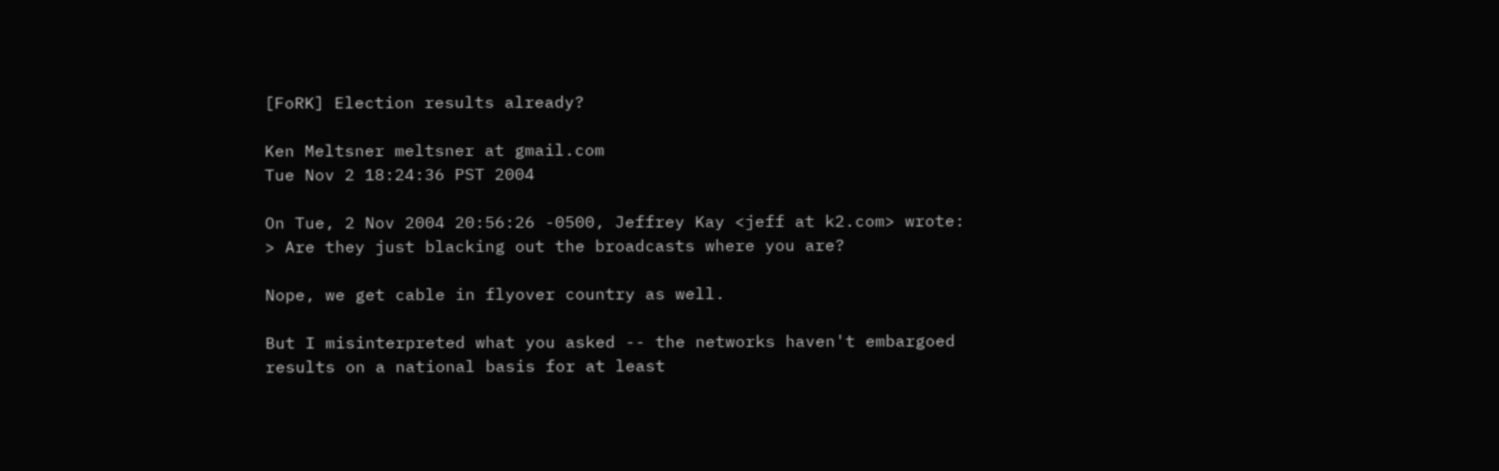[FoRK] Election results already?

Ken Meltsner meltsner at gmail.com
Tue Nov 2 18:24:36 PST 2004

On Tue, 2 Nov 2004 20:56:26 -0500, Jeffrey Kay <jeff at k2.com> wrote:
> Are they just blacking out the broadcasts where you are?

Nope, we get cable in flyover country as well.

But I misinterpreted what you asked -- the networks haven't embargoed
results on a national basis for at least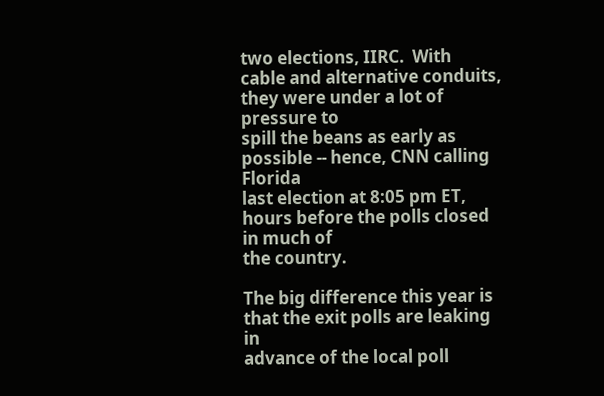two elections, IIRC.  With
cable and alternative conduits, they were under a lot of pressure to
spill the beans as early as possible -- hence, CNN calling Florida
last election at 8:05 pm ET, hours before the polls closed in much of
the country.

The big difference this year is that the exit polls are leaking in
advance of the local poll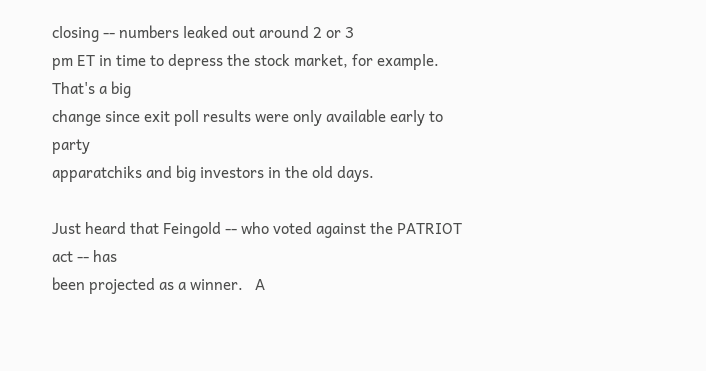closing -- numbers leaked out around 2 or 3
pm ET in time to depress the stock market, for example.  That's a big
change since exit poll results were only available early to party
apparatchiks and big investors in the old days.

Just heard that Feingold -- who voted against the PATRIOT act -- has
been projected as a winner.   A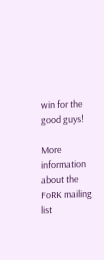win for the good guys!

More information about the FoRK mailing list